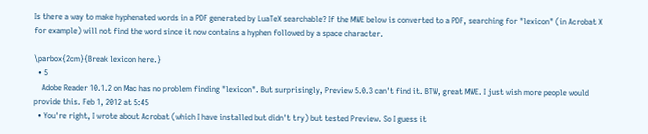Is there a way to make hyphenated words in a PDF generated by LuaTeX searchable? If the MWE below is converted to a PDF, searching for "lexicon" (in Acrobat X for example) will not find the word since it now contains a hyphen followed by a space character.

\parbox{2cm}{Break lexicon here.}
  • 5
    Adobe Reader 10.1.2 on Mac has no problem finding "lexicon". But surprisingly, Preview 5.0.3 can't find it. BTW, great MWE. I just wish more people would provide this. Feb 1, 2012 at 5:45
  • You're right, I wrote about Acrobat (which I have installed but didn't try) but tested Preview. So I guess it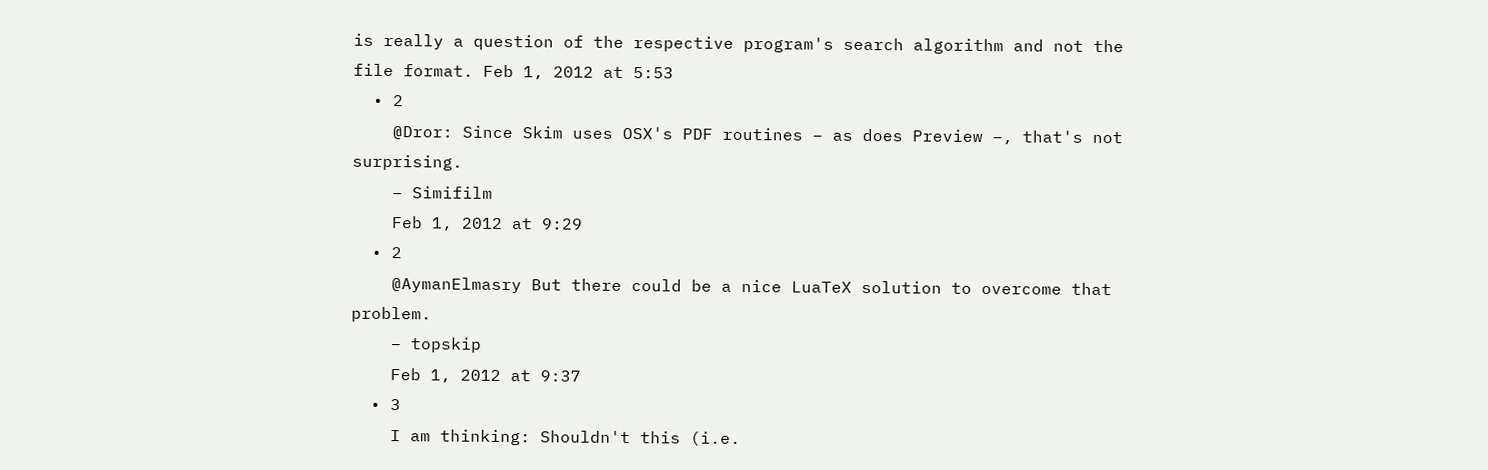is really a question of the respective program's search algorithm and not the file format. Feb 1, 2012 at 5:53
  • 2
    @Dror: Since Skim uses OSX's PDF routines – as does Preview –, that's not surprising.
    – Simifilm
    Feb 1, 2012 at 9:29
  • 2
    @AymanElmasry But there could be a nice LuaTeX solution to overcome that problem.
    – topskip
    Feb 1, 2012 at 9:37
  • 3
    I am thinking: Shouldn't this (i.e.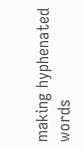making hyphenated words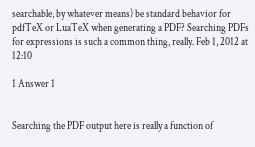searchable, by whatever means) be standard behavior for pdfTeX or LuaTeX when generating a PDF? Searching PDFs for expressions is such a common thing, really. Feb 1, 2012 at 12:10

1 Answer 1


Searching the PDF output here is really a function of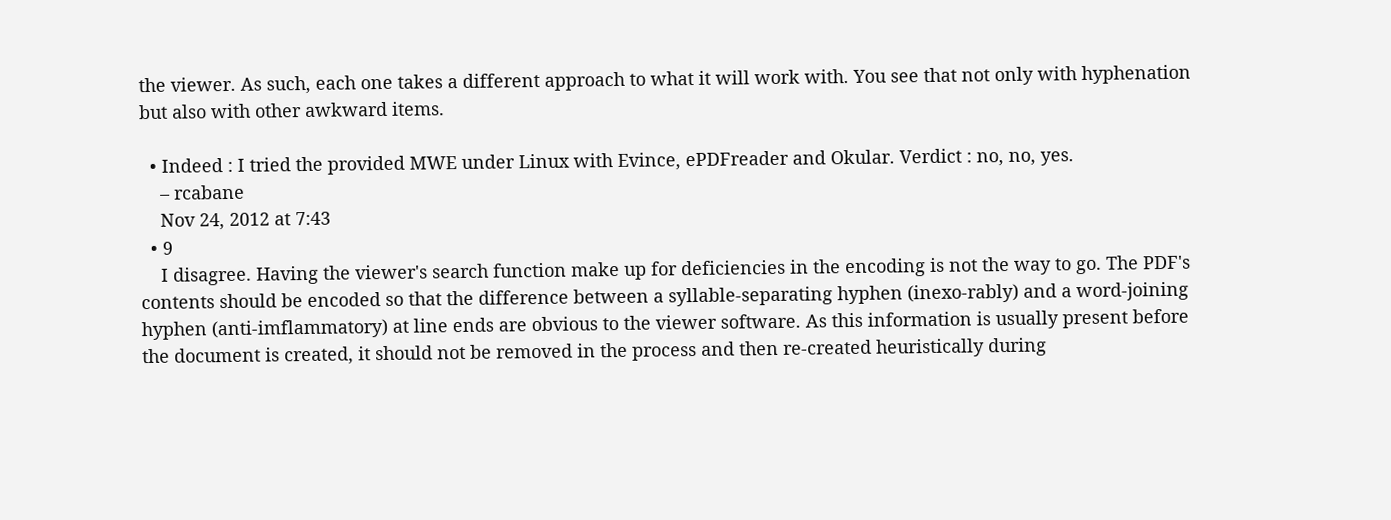the viewer. As such, each one takes a different approach to what it will work with. You see that not only with hyphenation but also with other awkward items.

  • Indeed : I tried the provided MWE under Linux with Evince, ePDFreader and Okular. Verdict : no, no, yes.
    – rcabane
    Nov 24, 2012 at 7:43
  • 9
    I disagree. Having the viewer's search function make up for deficiencies in the encoding is not the way to go. The PDF's contents should be encoded so that the difference between a syllable-separating hyphen (inexo-rably) and a word-joining hyphen (anti-imflammatory) at line ends are obvious to the viewer software. As this information is usually present before the document is created, it should not be removed in the process and then re-created heuristically during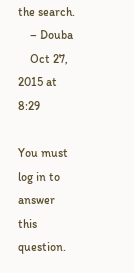the search.
    – Douba
    Oct 27, 2015 at 8:29

You must log in to answer this question.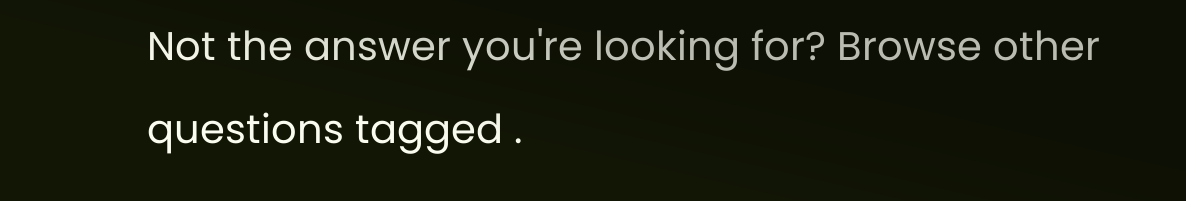Not the answer you're looking for? Browse other questions tagged .